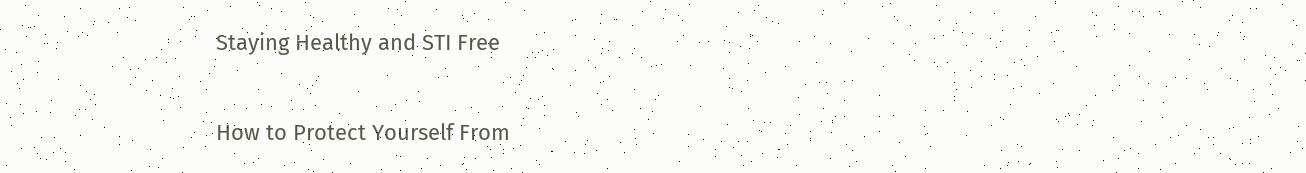Staying Healthy and STI Free

How to Protect Yourself From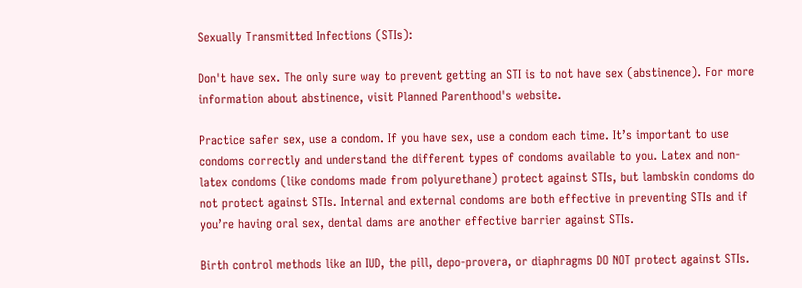Sexually Transmitted Infections (STIs):

Don't have sex. The only sure way to prevent getting an STI is to not have sex (abstinence). For more information about abstinence, visit Planned Parenthood's website.

Practice safer sex, use a condom. If you have sex, use a condom each time. It’s important to use condoms correctly and understand the different types of condoms available to you. Latex and non-latex condoms (like condoms made from polyurethane) protect against STIs, but lambskin condoms do not protect against STIs. Internal and external condoms are both effective in preventing STIs and if you’re having oral sex, dental dams are another effective barrier against STIs.

Birth control methods like an IUD, the pill, depo-provera, or diaphragms DO NOT protect against STIs.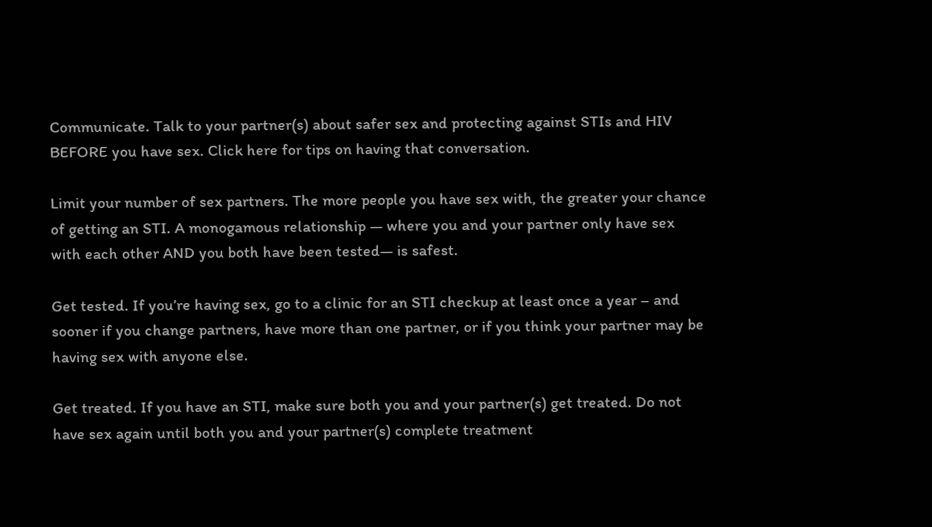Communicate. Talk to your partner(s) about safer sex and protecting against STIs and HIV BEFORE you have sex. Click here for tips on having that conversation.

Limit your number of sex partners. The more people you have sex with, the greater your chance of getting an STI. A monogamous relationship — where you and your partner only have sex with each other AND you both have been tested— is safest.

Get tested. If you’re having sex, go to a clinic for an STI checkup at least once a year – and sooner if you change partners, have more than one partner, or if you think your partner may be having sex with anyone else.

Get treated. If you have an STI, make sure both you and your partner(s) get treated. Do not have sex again until both you and your partner(s) complete treatment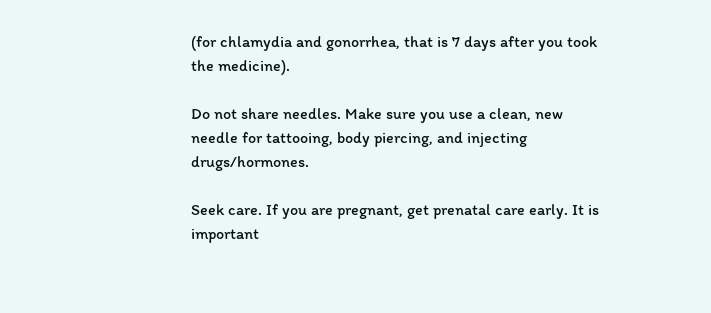(for chlamydia and gonorrhea, that is 7 days after you took the medicine).

Do not share needles. Make sure you use a clean, new needle for tattooing, body piercing, and injecting drugs/hormones.

Seek care. If you are pregnant, get prenatal care early. It is important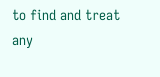to find and treat any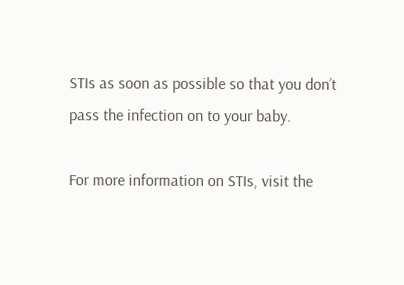STIs as soon as possible so that you don’t pass the infection on to your baby.

For more information on STIs, visit the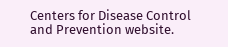Centers for Disease Control and Prevention website.